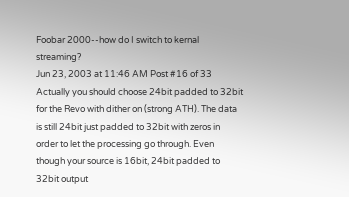Foobar 2000--how do I switch to kernal streaming?
Jun 23, 2003 at 11:46 AM Post #16 of 33
Actually you should choose 24bit padded to 32bit for the Revo with dither on (strong ATH). The data is still 24bit just padded to 32bit with zeros in order to let the processing go through. Even though your source is 16bit, 24bit padded to 32bit output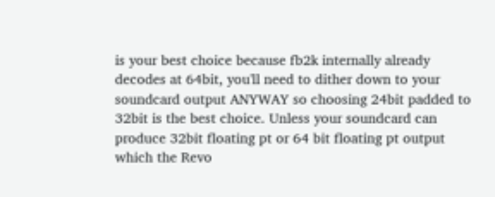is your best choice because fb2k internally already decodes at 64bit, you'll need to dither down to your soundcard output ANYWAY so choosing 24bit padded to 32bit is the best choice. Unless your soundcard can produce 32bit floating pt or 64 bit floating pt output which the Revo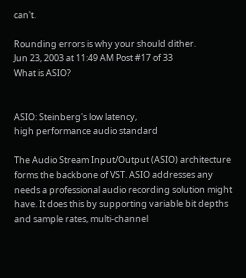can't.

Rounding errors is why your should dither.
Jun 23, 2003 at 11:49 AM Post #17 of 33
What is ASIO?


ASIO: Steinberg's low latency,
high performance audio standard

The Audio Stream Input/Output (ASIO) architecture forms the backbone of VST. ASIO addresses any needs a professional audio recording solution might have. It does this by supporting variable bit depths and sample rates, multi-channel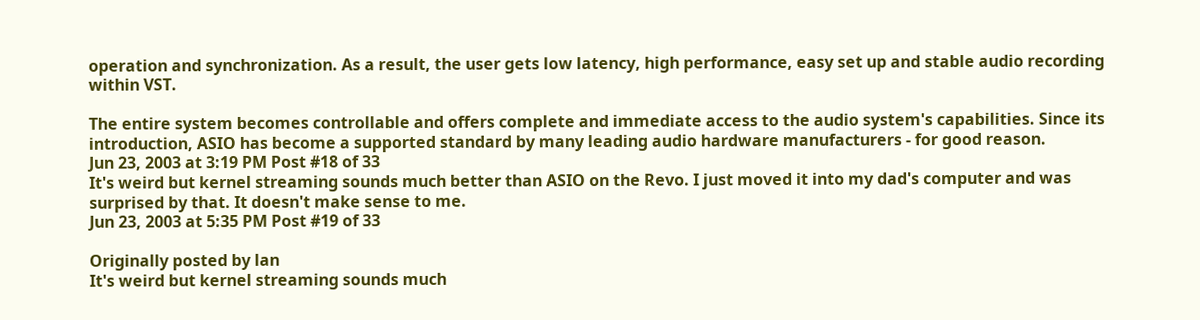operation and synchronization. As a result, the user gets low latency, high performance, easy set up and stable audio recording within VST.

The entire system becomes controllable and offers complete and immediate access to the audio system's capabilities. Since its introduction, ASIO has become a supported standard by many leading audio hardware manufacturers - for good reason.
Jun 23, 2003 at 3:19 PM Post #18 of 33
It's weird but kernel streaming sounds much better than ASIO on the Revo. I just moved it into my dad's computer and was surprised by that. It doesn't make sense to me.
Jun 23, 2003 at 5:35 PM Post #19 of 33

Originally posted by lan
It's weird but kernel streaming sounds much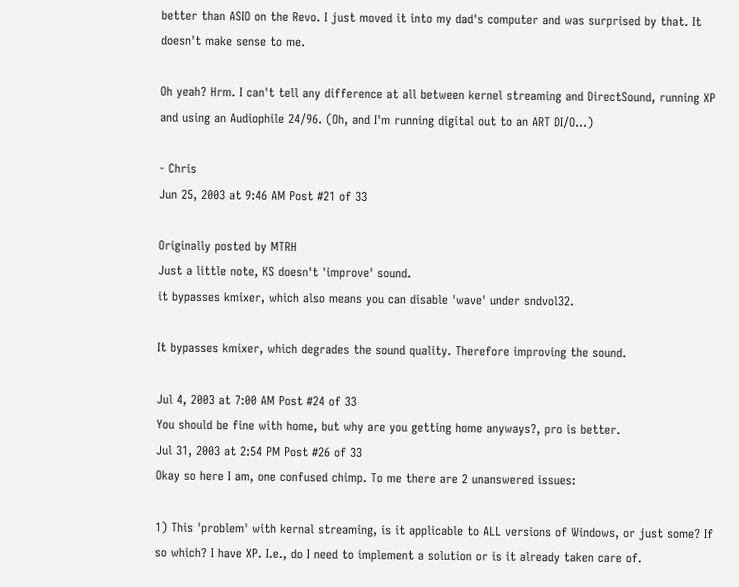better than ASIO on the Revo. I just moved it into my dad's computer and was surprised by that. It doesn't make sense to me.

Oh yeah? Hrm. I can't tell any difference at all between kernel streaming and DirectSound, running XP and using an Audiophile 24/96. (Oh, and I'm running digital out to an ART DI/O...)

- Chris
Jun 25, 2003 at 9:46 AM Post #21 of 33

Originally posted by MTRH
Just a little note, KS doesn't 'improve' sound.
it bypasses kmixer, which also means you can disable 'wave' under sndvol32.

It bypasses kmixer, which degrades the sound quality. Therefore improving the sound.

Jul 4, 2003 at 7:00 AM Post #24 of 33
You should be fine with home, but why are you getting home anyways?, pro is better.
Jul 31, 2003 at 2:54 PM Post #26 of 33
Okay so here I am, one confused chimp. To me there are 2 unanswered issues:

1) This 'problem' with kernal streaming, is it applicable to ALL versions of Windows, or just some? If so which? I have XP. I.e., do I need to implement a solution or is it already taken care of.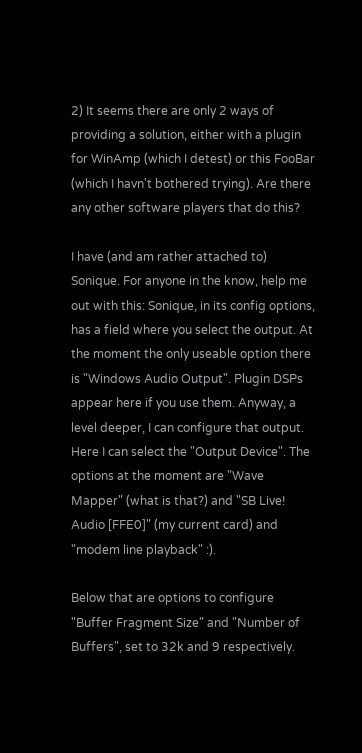2) It seems there are only 2 ways of providing a solution, either with a plugin for WinAmp (which I detest) or this FooBar (which I havn't bothered trying). Are there any other software players that do this?

I have (and am rather attached to) Sonique. For anyone in the know, help me out with this: Sonique, in its config options, has a field where you select the output. At the moment the only useable option there is "Windows Audio Output". Plugin DSPs appear here if you use them. Anyway, a level deeper, I can configure that output. Here I can select the "Output Device". The options at the moment are "Wave Mapper" (what is that?) and "SB Live! Audio [FFE0]" (my current card) and "modem line playback" :).

Below that are options to configure "Buffer Fragment Size" and "Number of Buffers", set to 32k and 9 respectively.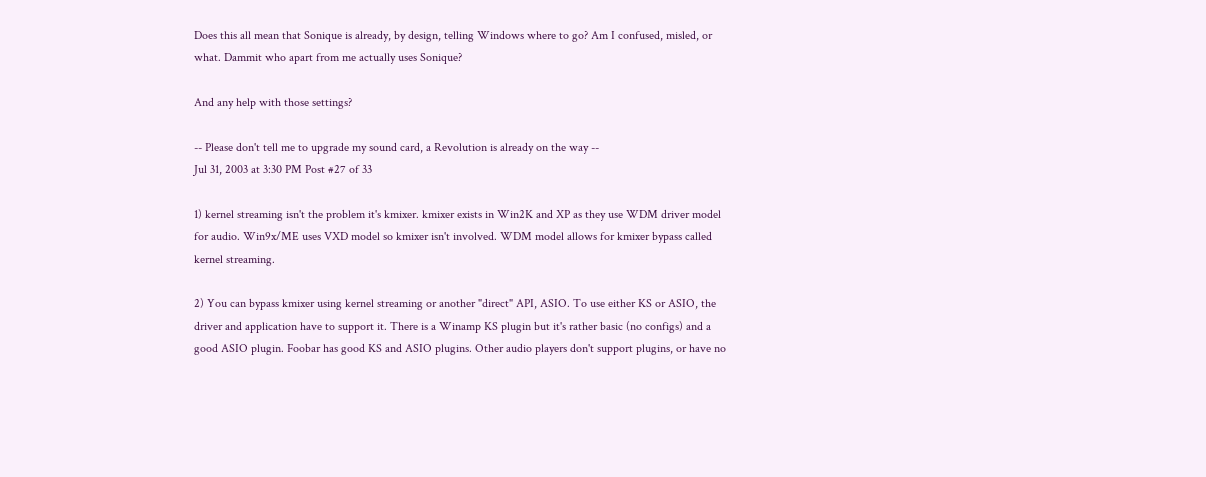Does this all mean that Sonique is already, by design, telling Windows where to go? Am I confused, misled, or what. Dammit who apart from me actually uses Sonique?

And any help with those settings?

-- Please don't tell me to upgrade my sound card, a Revolution is already on the way --
Jul 31, 2003 at 3:30 PM Post #27 of 33

1) kernel streaming isn't the problem it's kmixer. kmixer exists in Win2K and XP as they use WDM driver model for audio. Win9x/ME uses VXD model so kmixer isn't involved. WDM model allows for kmixer bypass called kernel streaming.

2) You can bypass kmixer using kernel streaming or another "direct" API, ASIO. To use either KS or ASIO, the driver and application have to support it. There is a Winamp KS plugin but it's rather basic (no configs) and a good ASIO plugin. Foobar has good KS and ASIO plugins. Other audio players don't support plugins, or have no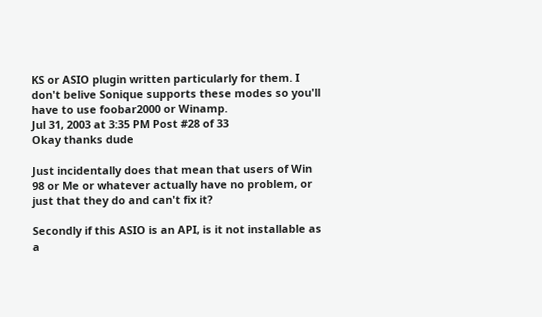KS or ASIO plugin written particularly for them. I don't belive Sonique supports these modes so you'll have to use foobar2000 or Winamp.
Jul 31, 2003 at 3:35 PM Post #28 of 33
Okay thanks dude

Just incidentally does that mean that users of Win 98 or Me or whatever actually have no problem, or just that they do and can't fix it?

Secondly if this ASIO is an API, is it not installable as a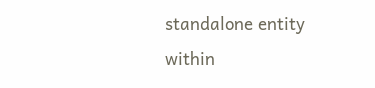standalone entity within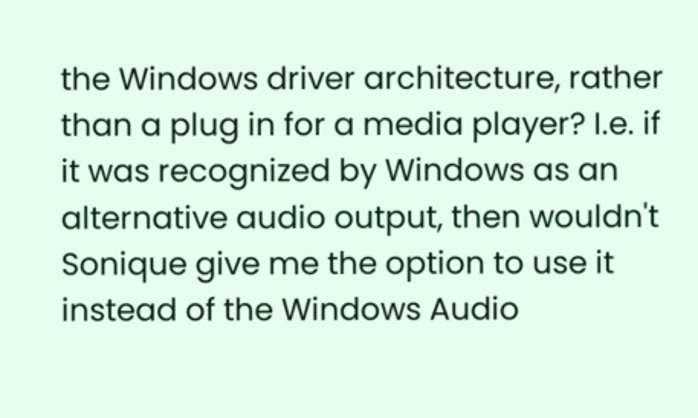the Windows driver architecture, rather than a plug in for a media player? I.e. if it was recognized by Windows as an alternative audio output, then wouldn't Sonique give me the option to use it instead of the Windows Audio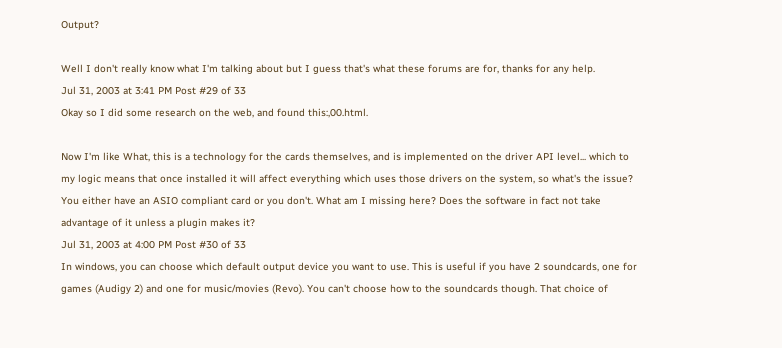Output?

Well I don't really know what I'm talking about but I guess that's what these forums are for, thanks for any help.
Jul 31, 2003 at 3:41 PM Post #29 of 33
Okay so I did some research on the web, and found this:,00.html.

Now I'm like What, this is a technology for the cards themselves, and is implemented on the driver API level... which to my logic means that once installed it will affect everything which uses those drivers on the system, so what's the issue? You either have an ASIO compliant card or you don't. What am I missing here? Does the software in fact not take advantage of it unless a plugin makes it?
Jul 31, 2003 at 4:00 PM Post #30 of 33
In windows, you can choose which default output device you want to use. This is useful if you have 2 soundcards, one for games (Audigy 2) and one for music/movies (Revo). You can't choose how to the soundcards though. That choice of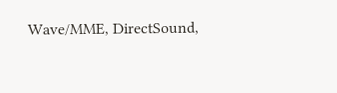Wave/MME, DirectSound,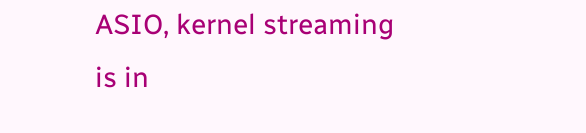ASIO, kernel streaming is in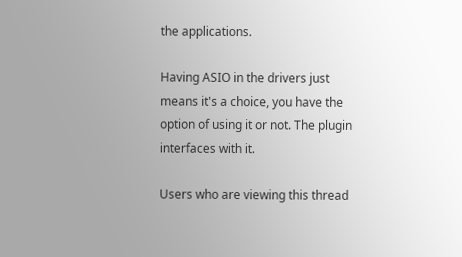the applications.

Having ASIO in the drivers just means it's a choice, you have the option of using it or not. The plugin interfaces with it.

Users who are viewing this thread